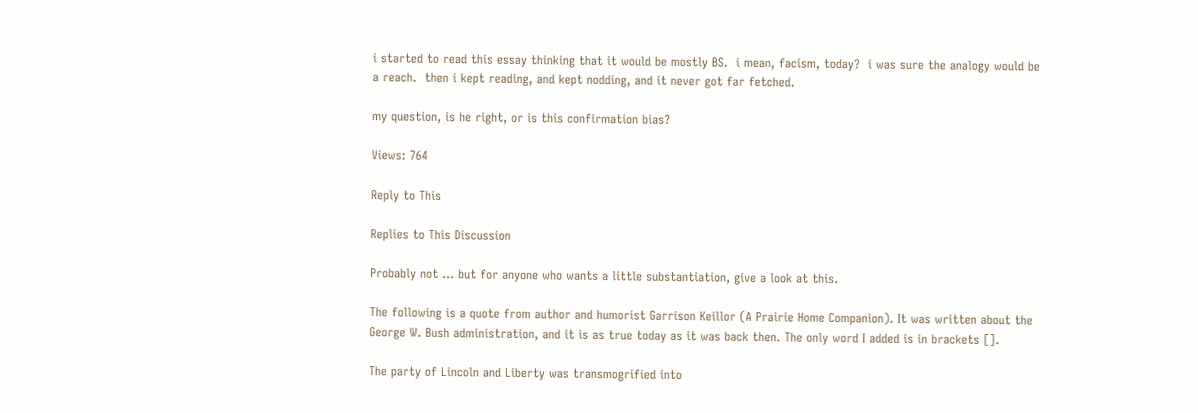i started to read this essay thinking that it would be mostly BS.  i mean, facism, today?  i was sure the analogy would be a reach.  then i kept reading, and kept nodding, and it never got far fetched.

my question, is he right, or is this confirmation bias?

Views: 764

Reply to This

Replies to This Discussion

Probably not ... but for anyone who wants a little substantiation, give a look at this.

The following is a quote from author and humorist Garrison Keillor (A Prairie Home Companion). It was written about the George W. Bush administration, and it is as true today as it was back then. The only word I added is in brackets [].

The party of Lincoln and Liberty was transmogrified into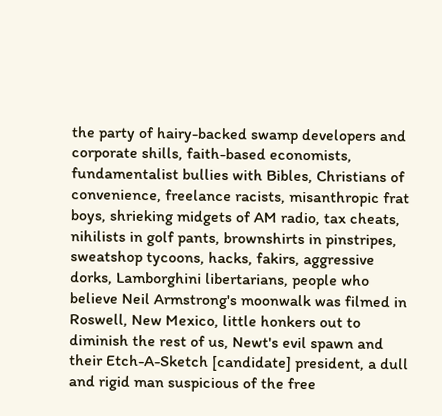the party of hairy-backed swamp developers and corporate shills, faith-based economists, fundamentalist bullies with Bibles, Christians of convenience, freelance racists, misanthropic frat boys, shrieking midgets of AM radio, tax cheats, nihilists in golf pants, brownshirts in pinstripes, sweatshop tycoons, hacks, fakirs, aggressive dorks, Lamborghini libertarians, people who believe Neil Armstrong's moonwalk was filmed in Roswell, New Mexico, little honkers out to diminish the rest of us, Newt's evil spawn and their Etch-A-Sketch [candidate] president, a dull and rigid man suspicious of the free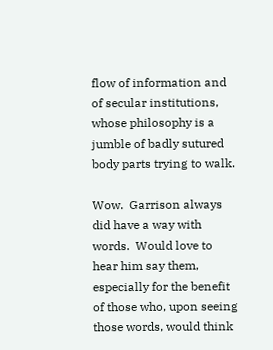flow of information and of secular institutions, whose philosophy is a jumble of badly sutured body parts trying to walk.

Wow.  Garrison always did have a way with words.  Would love to hear him say them, especially for the benefit of those who, upon seeing those words, would think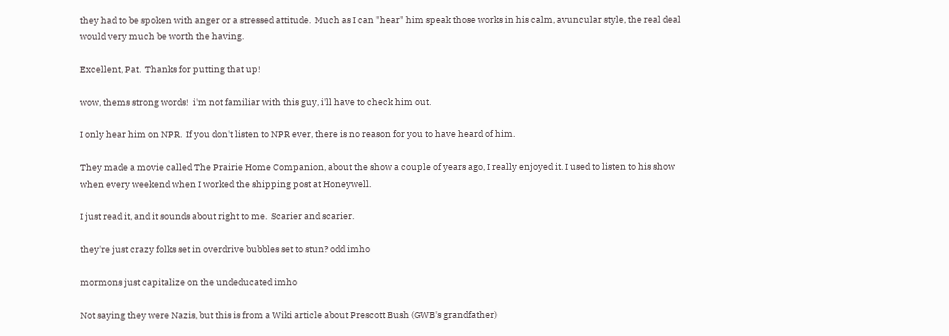they had to be spoken with anger or a stressed attitude.  Much as I can "hear" him speak those works in his calm, avuncular style, the real deal would very much be worth the having.

Excellent, Pat.  Thanks for putting that up!

wow, thems strong words!  i'm not familiar with this guy, i'll have to check him out.

I only hear him on NPR.  If you don't listen to NPR ever, there is no reason for you to have heard of him.

They made a movie called The Prairie Home Companion, about the show a couple of years ago, I really enjoyed it. I used to listen to his show when every weekend when I worked the shipping post at Honeywell.

I just read it, and it sounds about right to me.  Scarier and scarier.

they're just crazy folks set in overdrive bubbles set to stun? odd imho

mormons just capitalize on the undeducated imho

Not saying they were Nazis, but this is from a Wiki article about Prescott Bush (GWB's grandfather)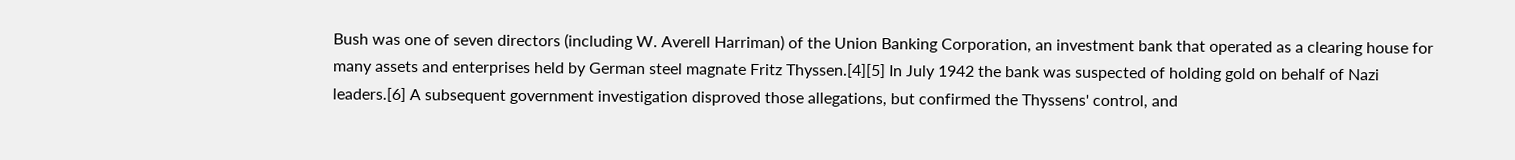Bush was one of seven directors (including W. Averell Harriman) of the Union Banking Corporation, an investment bank that operated as a clearing house for many assets and enterprises held by German steel magnate Fritz Thyssen.[4][5] In July 1942 the bank was suspected of holding gold on behalf of Nazi leaders.[6] A subsequent government investigation disproved those allegations, but confirmed the Thyssens' control, and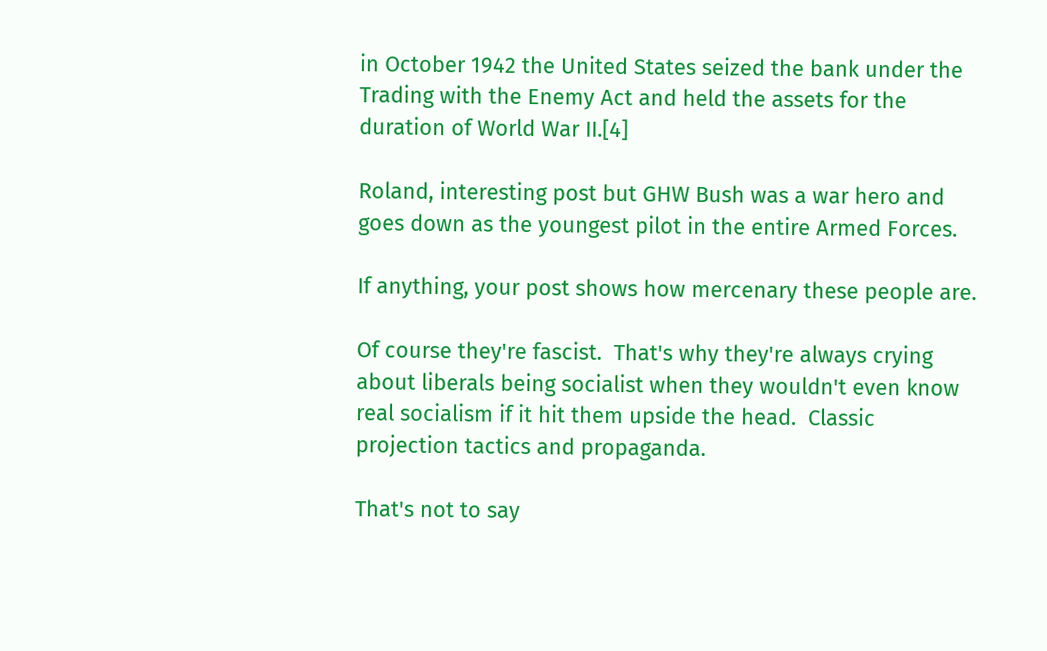in October 1942 the United States seized the bank under the Trading with the Enemy Act and held the assets for the duration of World War II.[4]

Roland, interesting post but GHW Bush was a war hero and goes down as the youngest pilot in the entire Armed Forces.

If anything, your post shows how mercenary these people are.

Of course they're fascist.  That's why they're always crying about liberals being socialist when they wouldn't even know real socialism if it hit them upside the head.  Classic projection tactics and propaganda.

That's not to say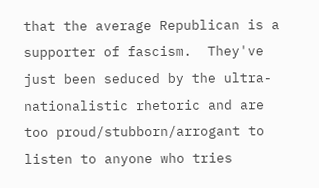that the average Republican is a supporter of fascism.  They've just been seduced by the ultra-nationalistic rhetoric and are too proud/stubborn/arrogant to listen to anyone who tries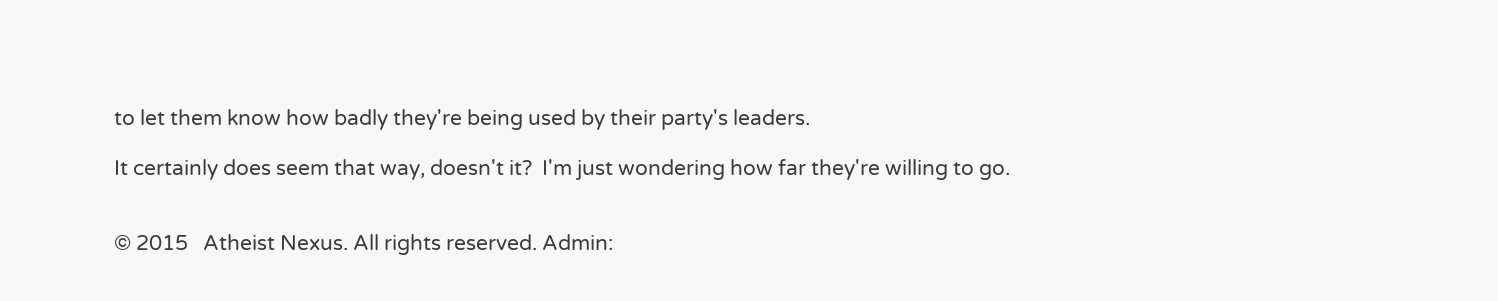to let them know how badly they're being used by their party's leaders.

It certainly does seem that way, doesn't it?  I'm just wondering how far they're willing to go.


© 2015   Atheist Nexus. All rights reserved. Admin: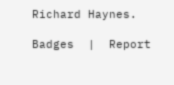Richard Haynes.

Badges  |  Report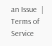an Issue  |  Terms of Service